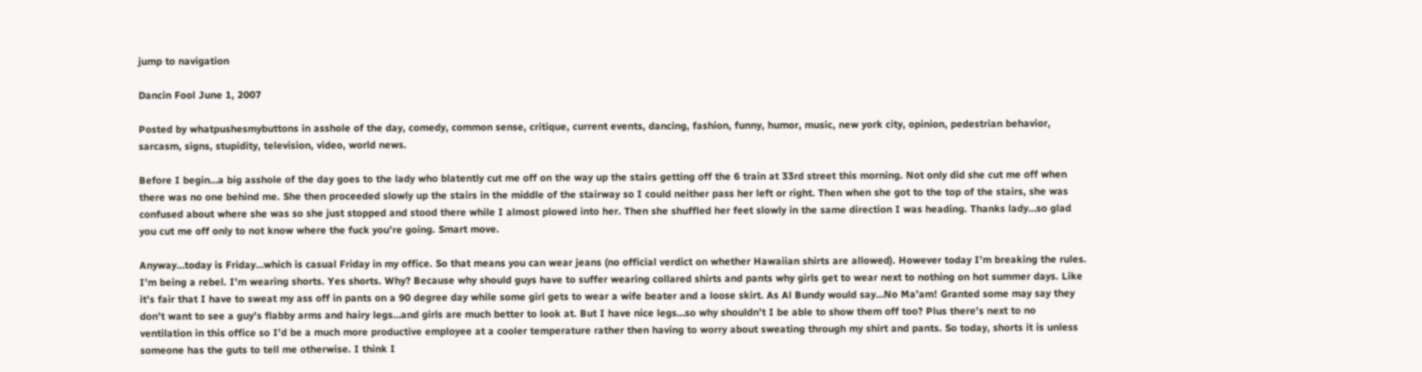jump to navigation

Dancin Fool June 1, 2007

Posted by whatpushesmybuttons in asshole of the day, comedy, common sense, critique, current events, dancing, fashion, funny, humor, music, new york city, opinion, pedestrian behavior, sarcasm, signs, stupidity, television, video, world news.

Before I begin…a big asshole of the day goes to the lady who blatently cut me off on the way up the stairs getting off the 6 train at 33rd street this morning. Not only did she cut me off when there was no one behind me. She then proceeded slowly up the stairs in the middle of the stairway so I could neither pass her left or right. Then when she got to the top of the stairs, she was confused about where she was so she just stopped and stood there while I almost plowed into her. Then she shuffled her feet slowly in the same direction I was heading. Thanks lady…so glad you cut me off only to not know where the fuck you’re going. Smart move.

Anyway…today is Friday…which is casual Friday in my office. So that means you can wear jeans (no official verdict on whether Hawaiian shirts are allowed). However today I’m breaking the rules. I’m being a rebel. I’m wearing shorts. Yes shorts. Why? Because why should guys have to suffer wearing collared shirts and pants why girls get to wear next to nothing on hot summer days. Like it’s fair that I have to sweat my ass off in pants on a 90 degree day while some girl gets to wear a wife beater and a loose skirt. As Al Bundy would say…No Ma’am! Granted some may say they don’t want to see a guy’s flabby arms and hairy legs…and girls are much better to look at. But I have nice legs…so why shouldn’t I be able to show them off too? Plus there’s next to no ventilation in this office so I’d be a much more productive employee at a cooler temperature rather then having to worry about sweating through my shirt and pants. So today, shorts it is unless someone has the guts to tell me otherwise. I think I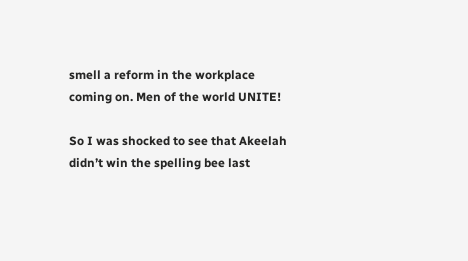smell a reform in the workplace coming on. Men of the world UNITE!

So I was shocked to see that Akeelah didn’t win the spelling bee last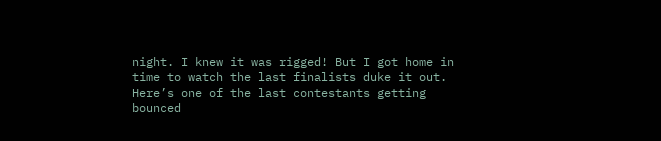night. I knew it was rigged! But I got home in time to watch the last finalists duke it out. Here’s one of the last contestants getting bounced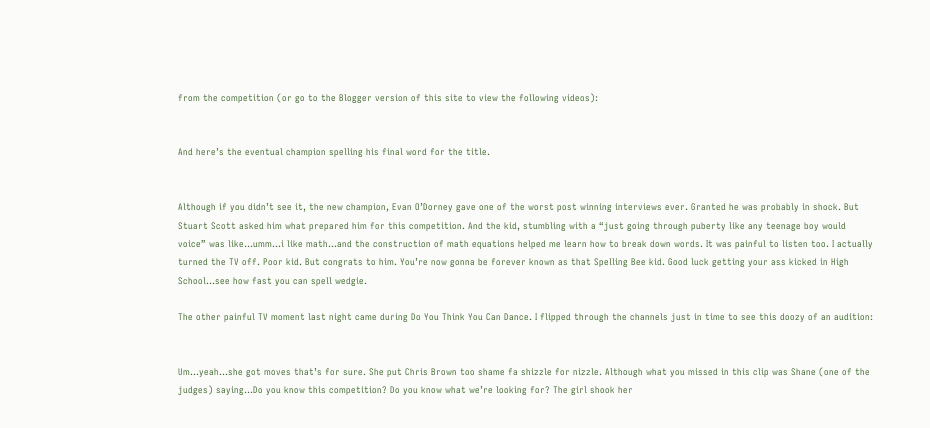from the competition (or go to the Blogger version of this site to view the following videos):


And here’s the eventual champion spelling his final word for the title.


Although if you didn’t see it, the new champion, Evan O’Dorney gave one of the worst post winning interviews ever. Granted he was probably in shock. But Stuart Scott asked him what prepared him for this competition. And the kid, stumbling with a “just going through puberty like any teenage boy would voice” was like…umm…i like math…and the construction of math equations helped me learn how to break down words. It was painful to listen too. I actually turned the TV off. Poor kid. But congrats to him. You’re now gonna be forever known as that Spelling Bee kid. Good luck getting your ass kicked in High School…see how fast you can spell wedgie.

The other painful TV moment last night came during Do You Think You Can Dance. I flipped through the channels just in time to see this doozy of an audition:


Um…yeah…she got moves that’s for sure. She put Chris Brown too shame fa shizzle for nizzle. Although what you missed in this clip was Shane (one of the judges) saying…Do you know this competition? Do you know what we’re looking for? The girl shook her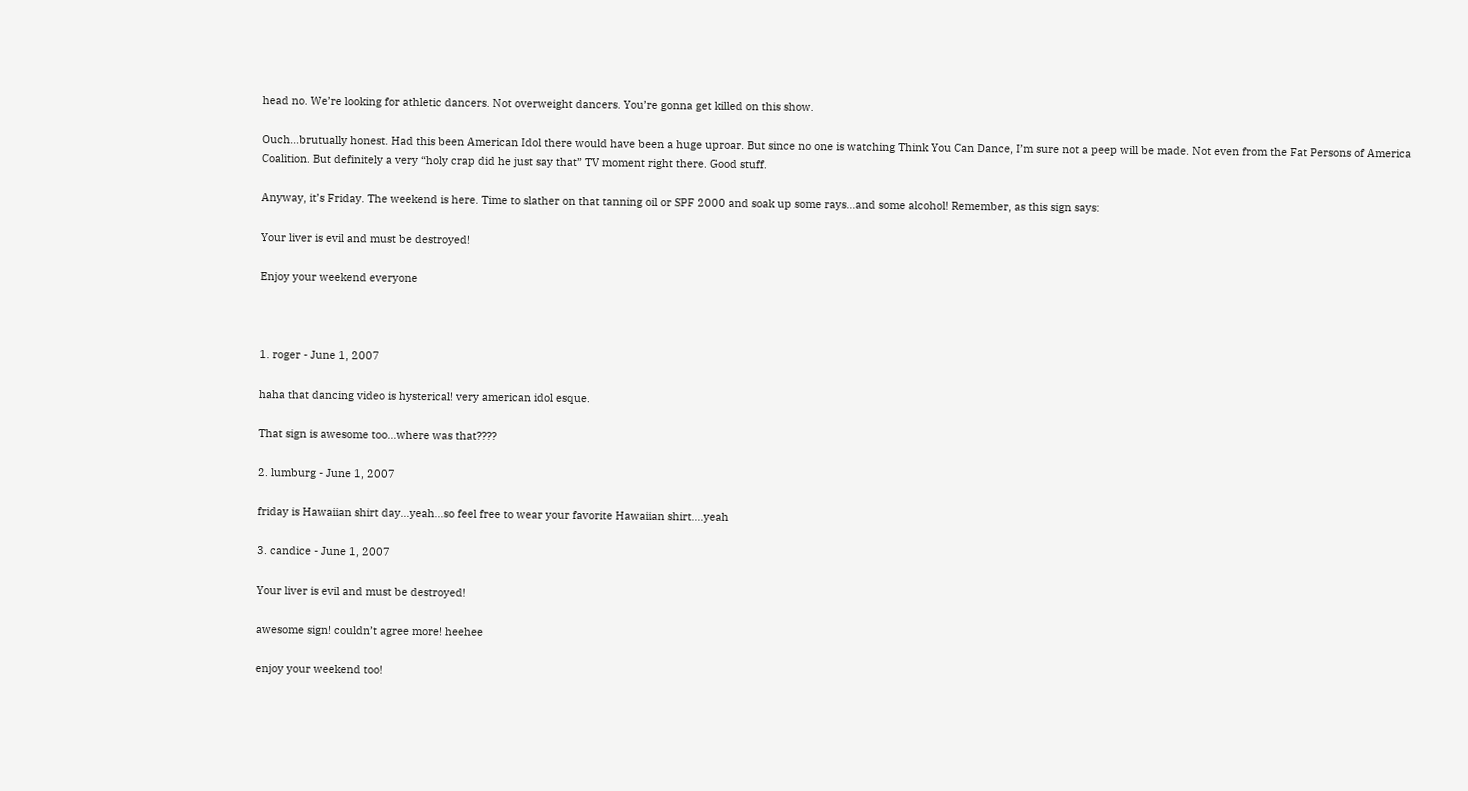head no. We’re looking for athletic dancers. Not overweight dancers. You’re gonna get killed on this show.

Ouch…brutually honest. Had this been American Idol there would have been a huge uproar. But since no one is watching Think You Can Dance, I’m sure not a peep will be made. Not even from the Fat Persons of America Coalition. But definitely a very “holy crap did he just say that” TV moment right there. Good stuff.

Anyway, it’s Friday. The weekend is here. Time to slather on that tanning oil or SPF 2000 and soak up some rays…and some alcohol! Remember, as this sign says:

Your liver is evil and must be destroyed!

Enjoy your weekend everyone



1. roger - June 1, 2007

haha that dancing video is hysterical! very american idol esque.

That sign is awesome too…where was that????

2. lumburg - June 1, 2007

friday is Hawaiian shirt day…yeah…so feel free to wear your favorite Hawaiian shirt….yeah

3. candice - June 1, 2007

Your liver is evil and must be destroyed!

awesome sign! couldn’t agree more! heehee

enjoy your weekend too!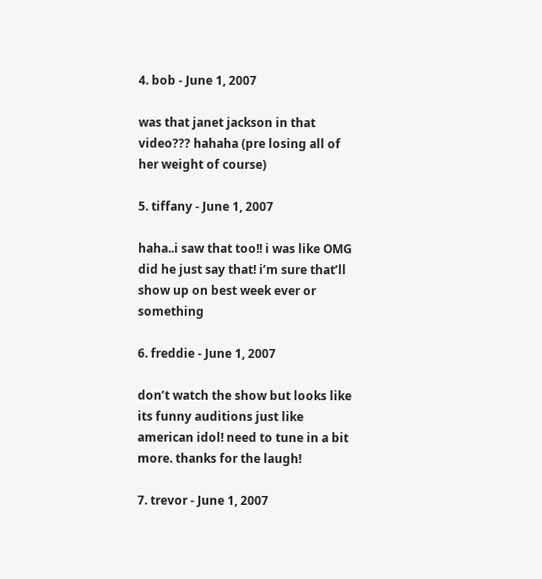4. bob - June 1, 2007

was that janet jackson in that video??? hahaha (pre losing all of her weight of course)

5. tiffany - June 1, 2007

haha..i saw that too!! i was like OMG did he just say that! i’m sure that’ll show up on best week ever or something

6. freddie - June 1, 2007

don’t watch the show but looks like its funny auditions just like american idol! need to tune in a bit more. thanks for the laugh!

7. trevor - June 1, 2007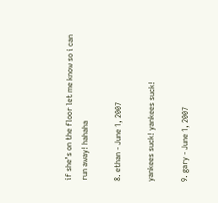if she’s on the floor let me know so i can run away! hahaha

8. ethan - June 1, 2007

yankees suck! yankees suck!

9. gary - June 1, 2007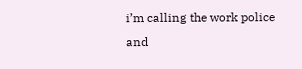i’m calling the work police and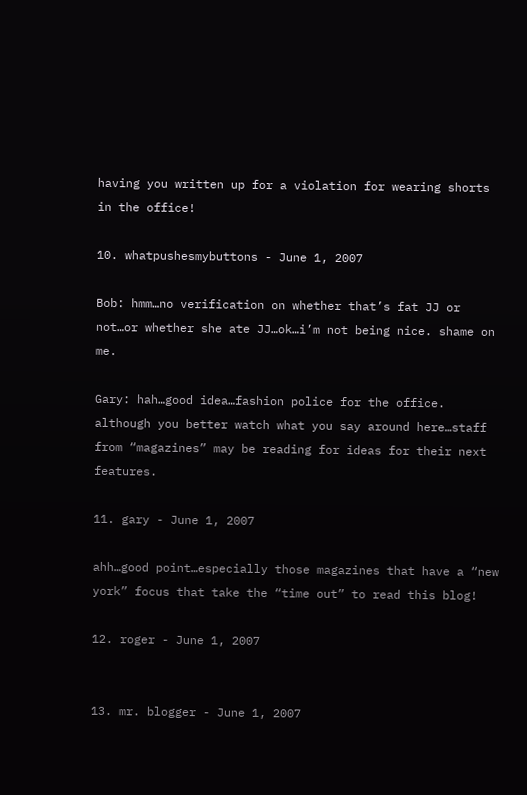having you written up for a violation for wearing shorts in the office!

10. whatpushesmybuttons - June 1, 2007

Bob: hmm…no verification on whether that’s fat JJ or not…or whether she ate JJ…ok…i’m not being nice. shame on me.

Gary: hah…good idea…fashion police for the office. although you better watch what you say around here…staff from “magazines” may be reading for ideas for their next features.

11. gary - June 1, 2007

ahh…good point…especially those magazines that have a “new york” focus that take the “time out” to read this blog!

12. roger - June 1, 2007


13. mr. blogger - June 1, 2007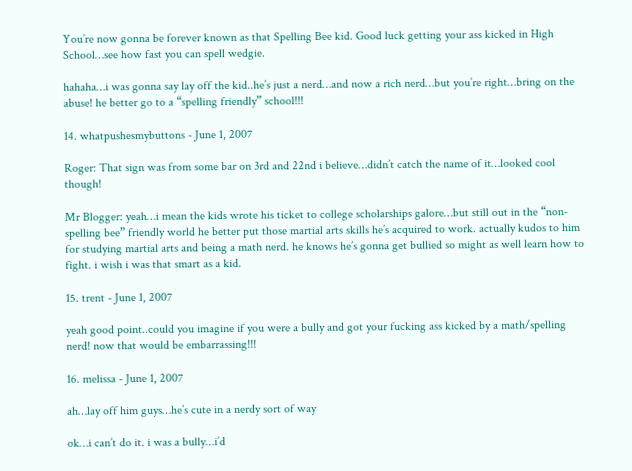You’re now gonna be forever known as that Spelling Bee kid. Good luck getting your ass kicked in High School…see how fast you can spell wedgie.

hahaha…i was gonna say lay off the kid..he’s just a nerd…and now a rich nerd…but you’re right…bring on the abuse! he better go to a “spelling friendly” school!!!

14. whatpushesmybuttons - June 1, 2007

Roger: That sign was from some bar on 3rd and 22nd i believe…didn’t catch the name of it…looked cool though!

Mr Blogger: yeah…i mean the kids wrote his ticket to college scholarships galore…but still out in the “non-spelling bee” friendly world he better put those martial arts skills he’s acquired to work. actually kudos to him for studying martial arts and being a math nerd. he knows he’s gonna get bullied so might as well learn how to fight. i wish i was that smart as a kid.

15. trent - June 1, 2007

yeah good point..could you imagine if you were a bully and got your fucking ass kicked by a math/spelling nerd! now that would be embarrassing!!!

16. melissa - June 1, 2007

ah…lay off him guys…he’s cute in a nerdy sort of way

ok…i can’t do it. i was a bully…i’d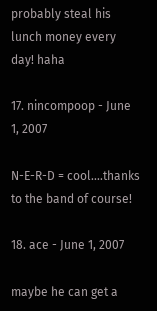probably steal his lunch money every day! haha

17. nincompoop - June 1, 2007

N-E-R-D = cool….thanks to the band of course!

18. ace - June 1, 2007

maybe he can get a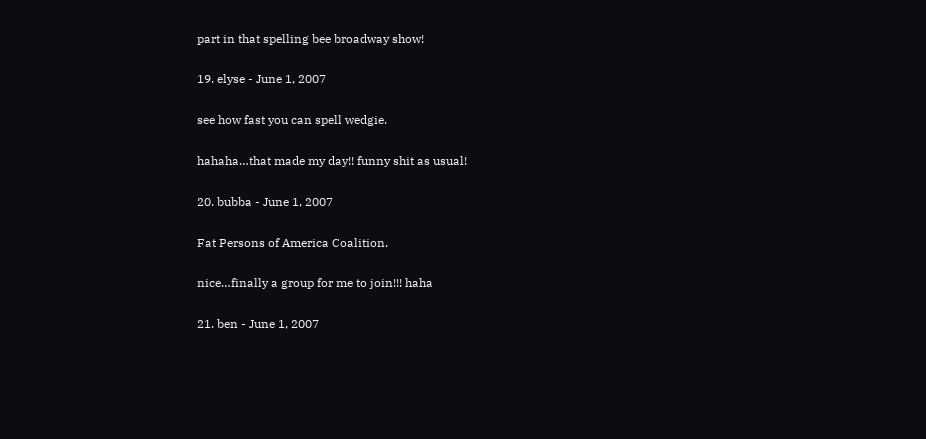part in that spelling bee broadway show!

19. elyse - June 1, 2007

see how fast you can spell wedgie.

hahaha…that made my day!! funny shit as usual!

20. bubba - June 1, 2007

Fat Persons of America Coalition.

nice…finally a group for me to join!!! haha

21. ben - June 1, 2007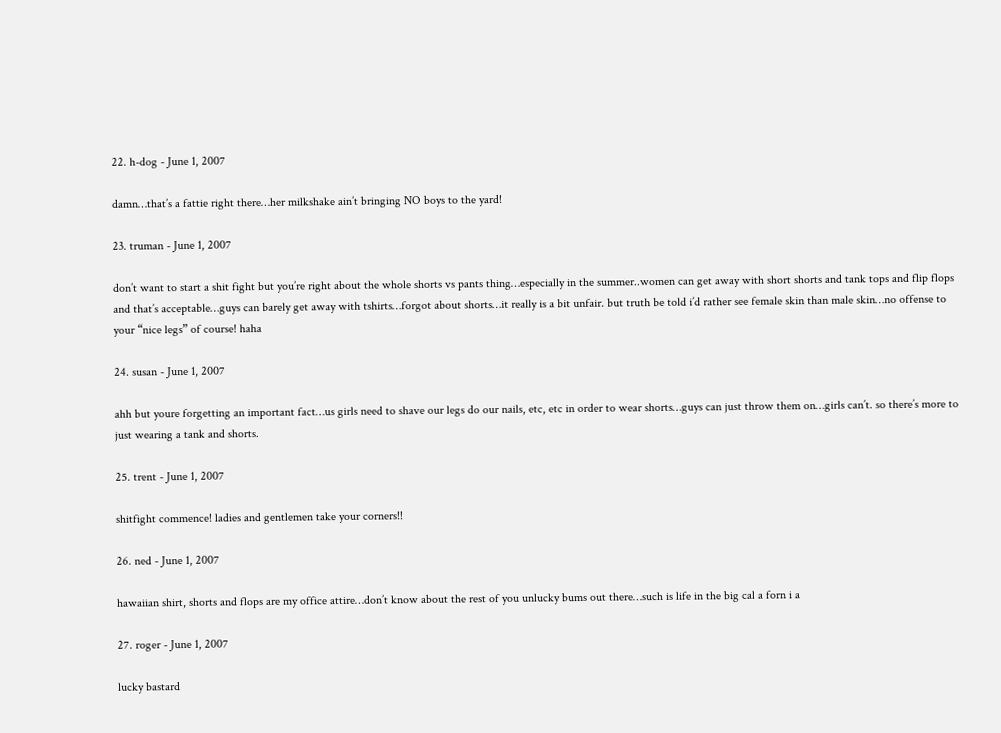22. h-dog - June 1, 2007

damn…that’s a fattie right there…her milkshake ain’t bringing NO boys to the yard!

23. truman - June 1, 2007

don’t want to start a shit fight but you’re right about the whole shorts vs pants thing…especially in the summer..women can get away with short shorts and tank tops and flip flops and that’s acceptable…guys can barely get away with tshirts…forgot about shorts…it really is a bit unfair. but truth be told i’d rather see female skin than male skin…no offense to your “nice legs” of course! haha

24. susan - June 1, 2007

ahh but youre forgetting an important fact…us girls need to shave our legs do our nails, etc, etc in order to wear shorts…guys can just throw them on…girls can’t. so there’s more to just wearing a tank and shorts.

25. trent - June 1, 2007

shitfight commence! ladies and gentlemen take your corners!!

26. ned - June 1, 2007

hawaiian shirt, shorts and flops are my office attire…don’t know about the rest of you unlucky bums out there…such is life in the big cal a forn i a

27. roger - June 1, 2007

lucky bastard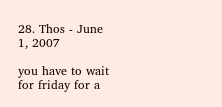28. Thos - June 1, 2007

you have to wait for friday for a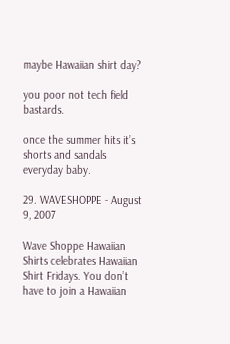maybe Hawaiian shirt day?

you poor not tech field bastards.

once the summer hits it’s shorts and sandals everyday baby.

29. WAVESHOPPE - August 9, 2007

Wave Shoppe Hawaiian Shirts celebrates Hawaiian Shirt Fridays. You don’t have to join a Hawaiian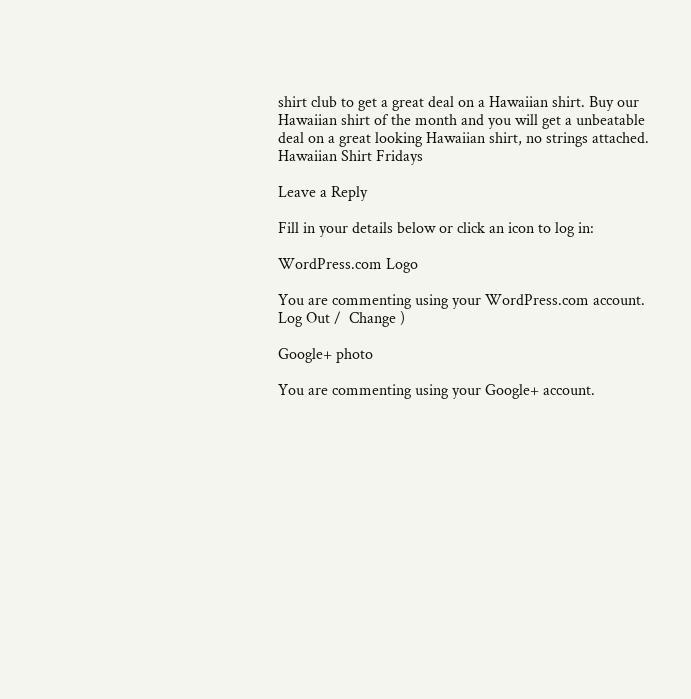shirt club to get a great deal on a Hawaiian shirt. Buy our Hawaiian shirt of the month and you will get a unbeatable deal on a great looking Hawaiian shirt, no strings attached. Hawaiian Shirt Fridays

Leave a Reply

Fill in your details below or click an icon to log in:

WordPress.com Logo

You are commenting using your WordPress.com account. Log Out /  Change )

Google+ photo

You are commenting using your Google+ account.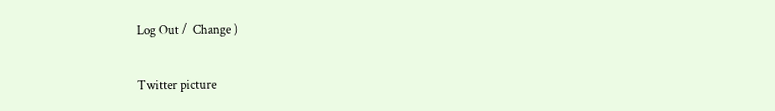Log Out /  Change )

Twitter picture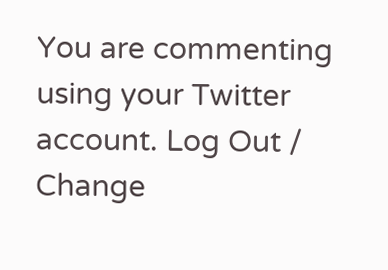You are commenting using your Twitter account. Log Out /  Change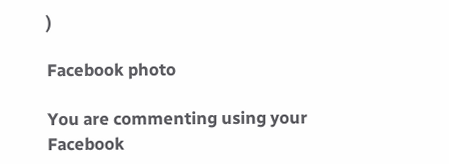)

Facebook photo

You are commenting using your Facebook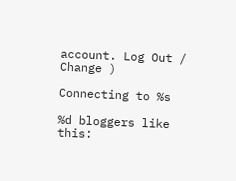account. Log Out /  Change )

Connecting to %s

%d bloggers like this: